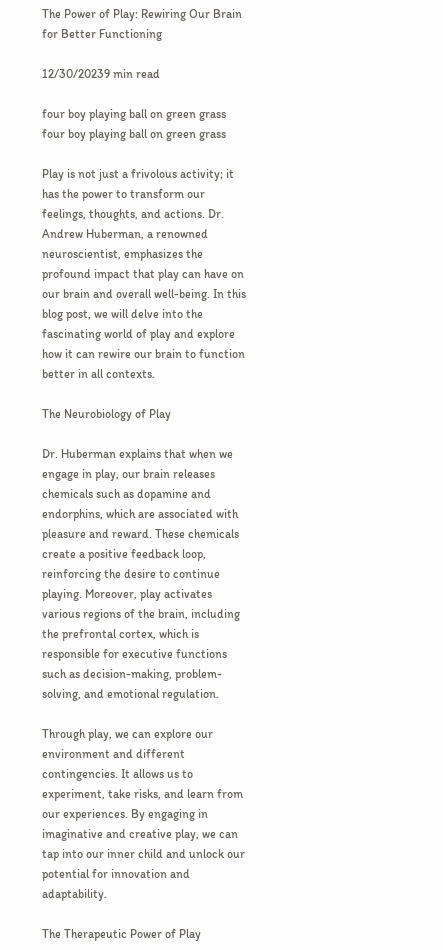The Power of Play: Rewiring Our Brain for Better Functioning

12/30/20239 min read

four boy playing ball on green grass
four boy playing ball on green grass

Play is not just a frivolous activity; it has the power to transform our feelings, thoughts, and actions. Dr. Andrew Huberman, a renowned neuroscientist, emphasizes the profound impact that play can have on our brain and overall well-being. In this blog post, we will delve into the fascinating world of play and explore how it can rewire our brain to function better in all contexts.

The Neurobiology of Play

Dr. Huberman explains that when we engage in play, our brain releases chemicals such as dopamine and endorphins, which are associated with pleasure and reward. These chemicals create a positive feedback loop, reinforcing the desire to continue playing. Moreover, play activates various regions of the brain, including the prefrontal cortex, which is responsible for executive functions such as decision-making, problem-solving, and emotional regulation.

Through play, we can explore our environment and different contingencies. It allows us to experiment, take risks, and learn from our experiences. By engaging in imaginative and creative play, we can tap into our inner child and unlock our potential for innovation and adaptability.

The Therapeutic Power of Play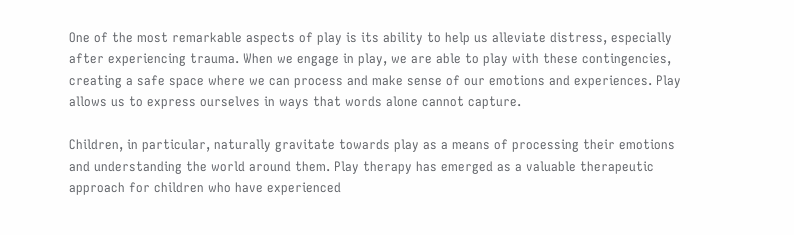One of the most remarkable aspects of play is its ability to help us alleviate distress, especially after experiencing trauma. When we engage in play, we are able to play with these contingencies, creating a safe space where we can process and make sense of our emotions and experiences. Play allows us to express ourselves in ways that words alone cannot capture.

Children, in particular, naturally gravitate towards play as a means of processing their emotions and understanding the world around them. Play therapy has emerged as a valuable therapeutic approach for children who have experienced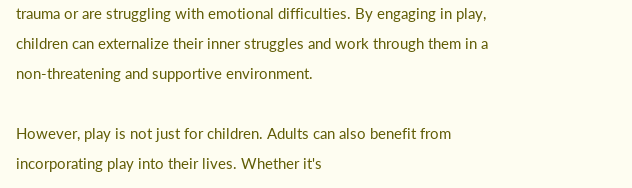trauma or are struggling with emotional difficulties. By engaging in play, children can externalize their inner struggles and work through them in a non-threatening and supportive environment.

However, play is not just for children. Adults can also benefit from incorporating play into their lives. Whether it's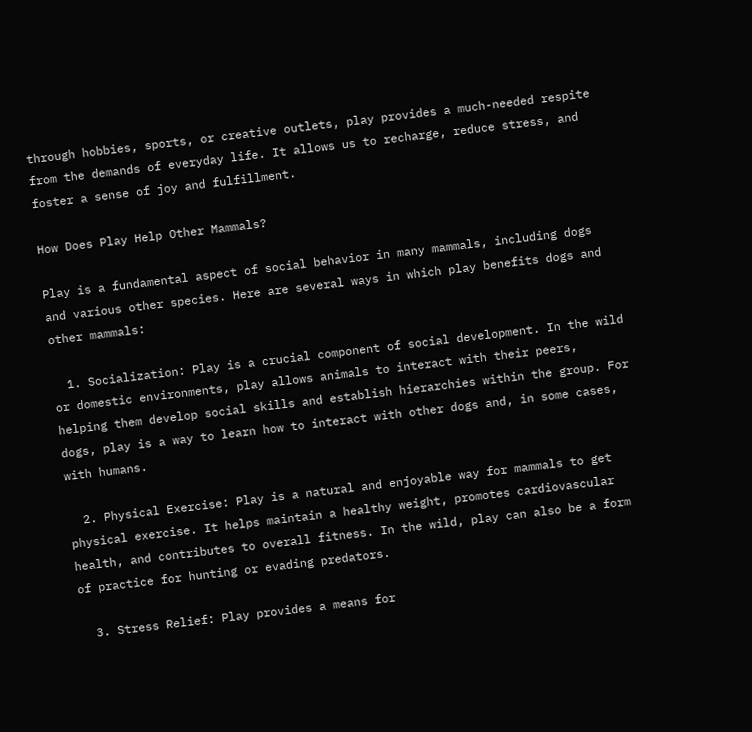through hobbies, sports, or creative outlets, play provides a much-needed respite from the demands of everyday life. It allows us to recharge, reduce stress, and foster a sense of joy and fulfillment.

How Does Play Help Other Mammals?

Play is a fundamental aspect of social behavior in many mammals, including dogs and various other species. Here are several ways in which play benefits dogs and other mammals:

  1. Socialization: Play is a crucial component of social development. In the wild or domestic environments, play allows animals to interact with their peers, helping them develop social skills and establish hierarchies within the group. For dogs, play is a way to learn how to interact with other dogs and, in some cases, with humans.

  2. Physical Exercise: Play is a natural and enjoyable way for mammals to get physical exercise. It helps maintain a healthy weight, promotes cardiovascular health, and contributes to overall fitness. In the wild, play can also be a form of practice for hunting or evading predators.

  3. Stress Relief: Play provides a means for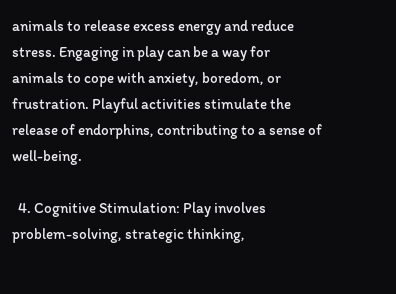animals to release excess energy and reduce stress. Engaging in play can be a way for animals to cope with anxiety, boredom, or frustration. Playful activities stimulate the release of endorphins, contributing to a sense of well-being.

  4. Cognitive Stimulation: Play involves problem-solving, strategic thinking,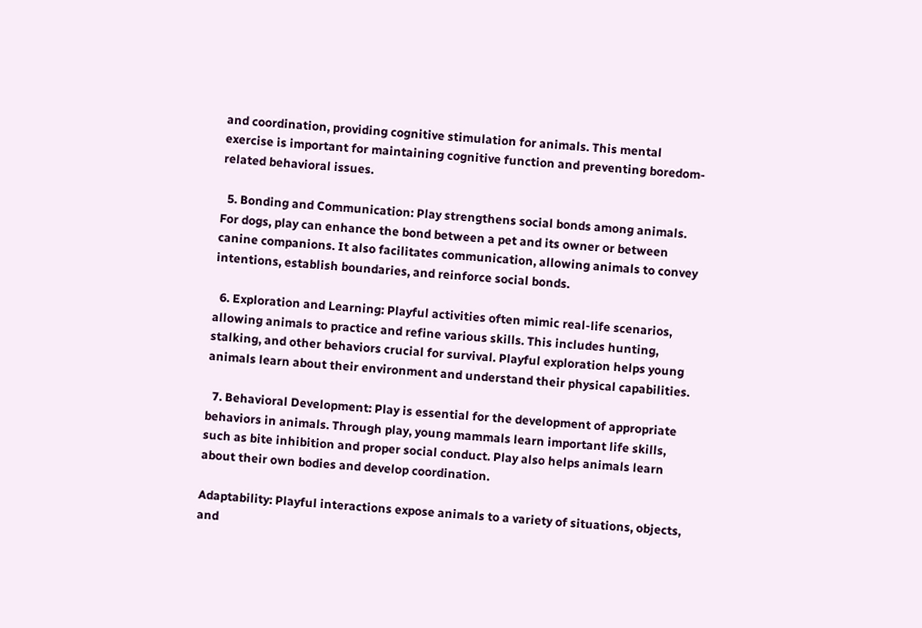and coordination, providing cognitive stimulation for animals. This mental exercise is important for maintaining cognitive function and preventing boredom-related behavioral issues.

  5. Bonding and Communication: Play strengthens social bonds among animals. For dogs, play can enhance the bond between a pet and its owner or between canine companions. It also facilitates communication, allowing animals to convey intentions, establish boundaries, and reinforce social bonds.

  6. Exploration and Learning: Playful activities often mimic real-life scenarios, allowing animals to practice and refine various skills. This includes hunting, stalking, and other behaviors crucial for survival. Playful exploration helps young animals learn about their environment and understand their physical capabilities.

  7. Behavioral Development: Play is essential for the development of appropriate behaviors in animals. Through play, young mammals learn important life skills, such as bite inhibition and proper social conduct. Play also helps animals learn about their own bodies and develop coordination.

Adaptability: Playful interactions expose animals to a variety of situations, objects, and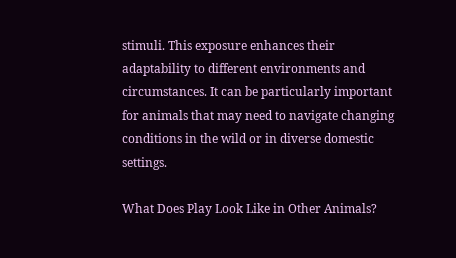stimuli. This exposure enhances their adaptability to different environments and circumstances. It can be particularly important for animals that may need to navigate changing conditions in the wild or in diverse domestic settings.

What Does Play Look Like in Other Animals?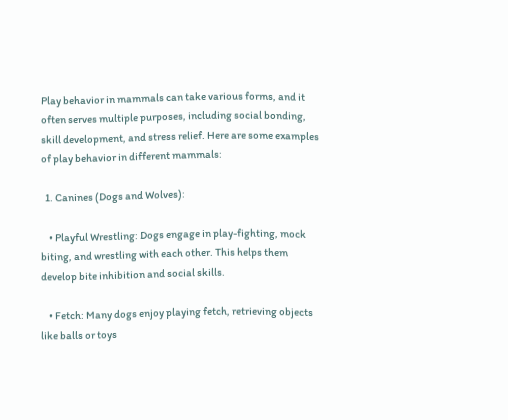Play behavior in mammals can take various forms, and it often serves multiple purposes, including social bonding, skill development, and stress relief. Here are some examples of play behavior in different mammals:

  1. Canines (Dogs and Wolves):

    • Playful Wrestling: Dogs engage in play-fighting, mock biting, and wrestling with each other. This helps them develop bite inhibition and social skills.

    • Fetch: Many dogs enjoy playing fetch, retrieving objects like balls or toys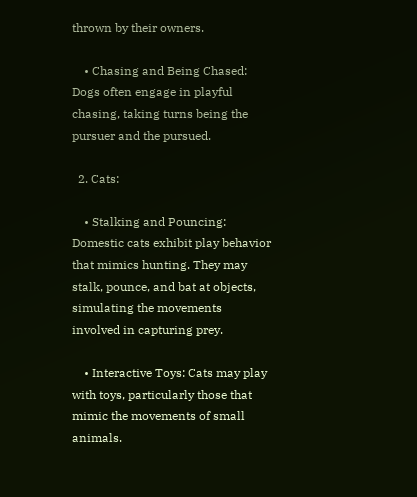thrown by their owners.

    • Chasing and Being Chased: Dogs often engage in playful chasing, taking turns being the pursuer and the pursued.

  2. Cats:

    • Stalking and Pouncing: Domestic cats exhibit play behavior that mimics hunting. They may stalk, pounce, and bat at objects, simulating the movements involved in capturing prey.

    • Interactive Toys: Cats may play with toys, particularly those that mimic the movements of small animals.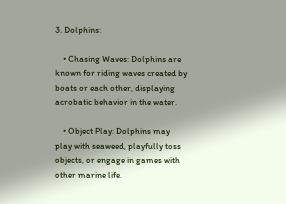3. Dolphins:

    • Chasing Waves: Dolphins are known for riding waves created by boats or each other, displaying acrobatic behavior in the water.

    • Object Play: Dolphins may play with seaweed, playfully toss objects, or engage in games with other marine life.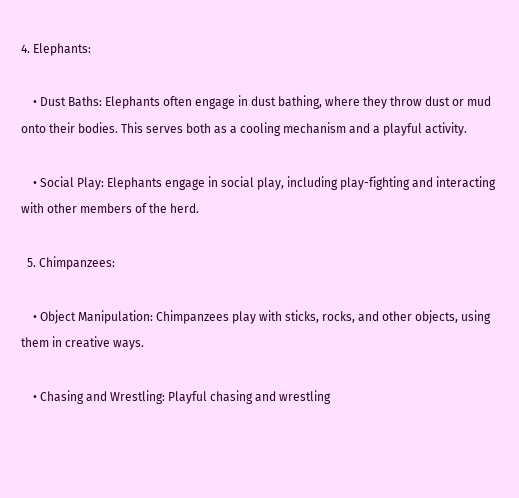4. Elephants:

    • Dust Baths: Elephants often engage in dust bathing, where they throw dust or mud onto their bodies. This serves both as a cooling mechanism and a playful activity.

    • Social Play: Elephants engage in social play, including play-fighting and interacting with other members of the herd.

  5. Chimpanzees:

    • Object Manipulation: Chimpanzees play with sticks, rocks, and other objects, using them in creative ways.

    • Chasing and Wrestling: Playful chasing and wrestling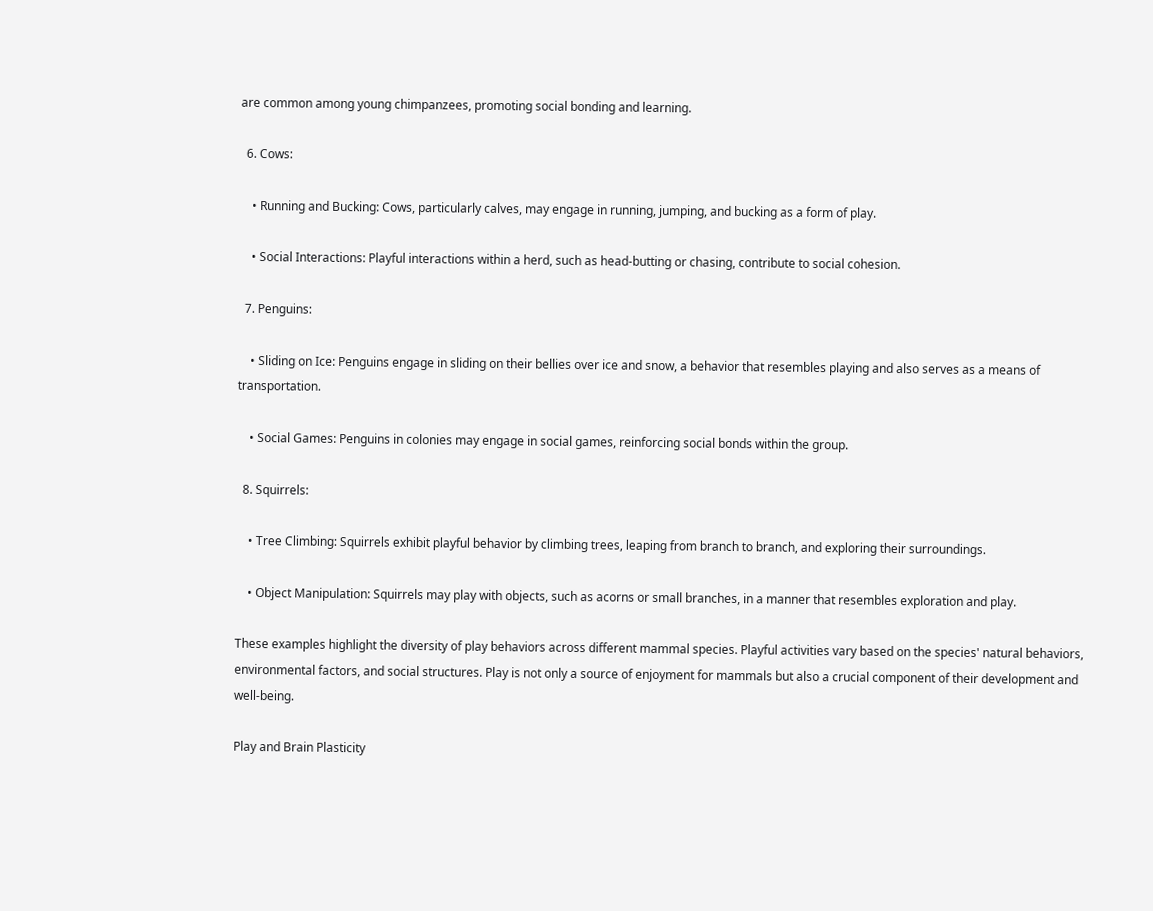are common among young chimpanzees, promoting social bonding and learning.

  6. Cows:

    • Running and Bucking: Cows, particularly calves, may engage in running, jumping, and bucking as a form of play.

    • Social Interactions: Playful interactions within a herd, such as head-butting or chasing, contribute to social cohesion.

  7. Penguins:

    • Sliding on Ice: Penguins engage in sliding on their bellies over ice and snow, a behavior that resembles playing and also serves as a means of transportation.

    • Social Games: Penguins in colonies may engage in social games, reinforcing social bonds within the group.

  8. Squirrels:

    • Tree Climbing: Squirrels exhibit playful behavior by climbing trees, leaping from branch to branch, and exploring their surroundings.

    • Object Manipulation: Squirrels may play with objects, such as acorns or small branches, in a manner that resembles exploration and play.

These examples highlight the diversity of play behaviors across different mammal species. Playful activities vary based on the species' natural behaviors, environmental factors, and social structures. Play is not only a source of enjoyment for mammals but also a crucial component of their development and well-being.

Play and Brain Plasticity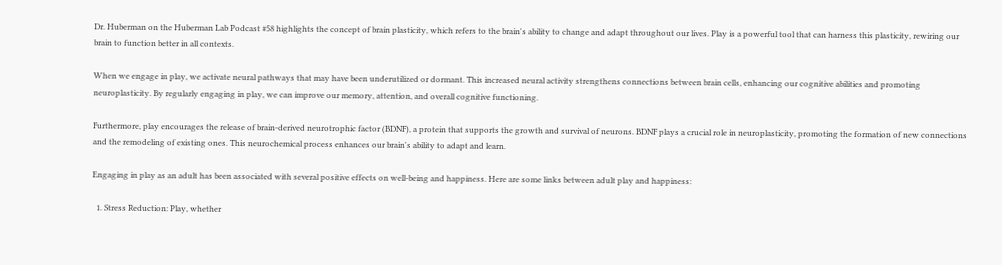Dr. Huberman on the Huberman Lab Podcast #58 highlights the concept of brain plasticity, which refers to the brain's ability to change and adapt throughout our lives. Play is a powerful tool that can harness this plasticity, rewiring our brain to function better in all contexts.

When we engage in play, we activate neural pathways that may have been underutilized or dormant. This increased neural activity strengthens connections between brain cells, enhancing our cognitive abilities and promoting neuroplasticity. By regularly engaging in play, we can improve our memory, attention, and overall cognitive functioning.

Furthermore, play encourages the release of brain-derived neurotrophic factor (BDNF), a protein that supports the growth and survival of neurons. BDNF plays a crucial role in neuroplasticity, promoting the formation of new connections and the remodeling of existing ones. This neurochemical process enhances our brain's ability to adapt and learn.

Engaging in play as an adult has been associated with several positive effects on well-being and happiness. Here are some links between adult play and happiness:

  1. Stress Reduction: Play, whether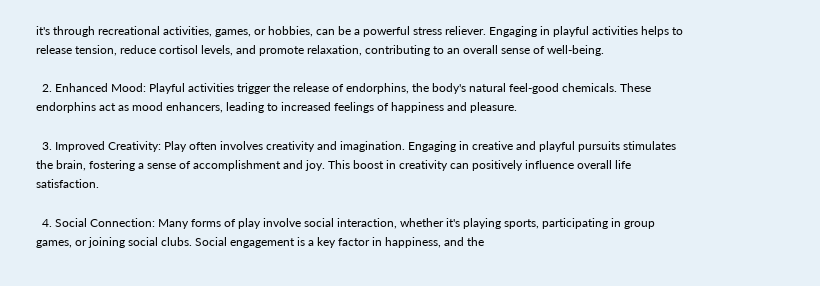it's through recreational activities, games, or hobbies, can be a powerful stress reliever. Engaging in playful activities helps to release tension, reduce cortisol levels, and promote relaxation, contributing to an overall sense of well-being.

  2. Enhanced Mood: Playful activities trigger the release of endorphins, the body's natural feel-good chemicals. These endorphins act as mood enhancers, leading to increased feelings of happiness and pleasure.

  3. Improved Creativity: Play often involves creativity and imagination. Engaging in creative and playful pursuits stimulates the brain, fostering a sense of accomplishment and joy. This boost in creativity can positively influence overall life satisfaction.

  4. Social Connection: Many forms of play involve social interaction, whether it's playing sports, participating in group games, or joining social clubs. Social engagement is a key factor in happiness, and the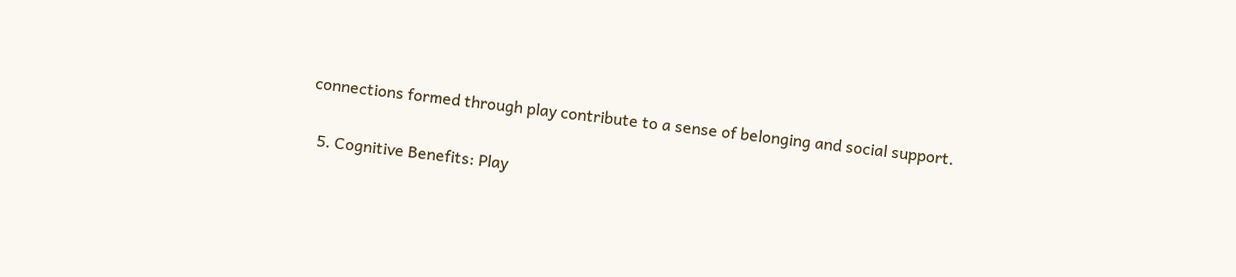connections formed through play contribute to a sense of belonging and social support.

  5. Cognitive Benefits: Play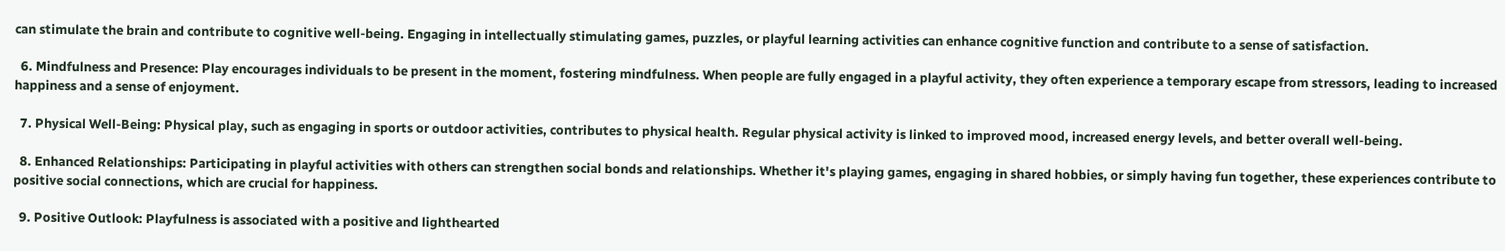can stimulate the brain and contribute to cognitive well-being. Engaging in intellectually stimulating games, puzzles, or playful learning activities can enhance cognitive function and contribute to a sense of satisfaction.

  6. Mindfulness and Presence: Play encourages individuals to be present in the moment, fostering mindfulness. When people are fully engaged in a playful activity, they often experience a temporary escape from stressors, leading to increased happiness and a sense of enjoyment.

  7. Physical Well-Being: Physical play, such as engaging in sports or outdoor activities, contributes to physical health. Regular physical activity is linked to improved mood, increased energy levels, and better overall well-being.

  8. Enhanced Relationships: Participating in playful activities with others can strengthen social bonds and relationships. Whether it's playing games, engaging in shared hobbies, or simply having fun together, these experiences contribute to positive social connections, which are crucial for happiness.

  9. Positive Outlook: Playfulness is associated with a positive and lighthearted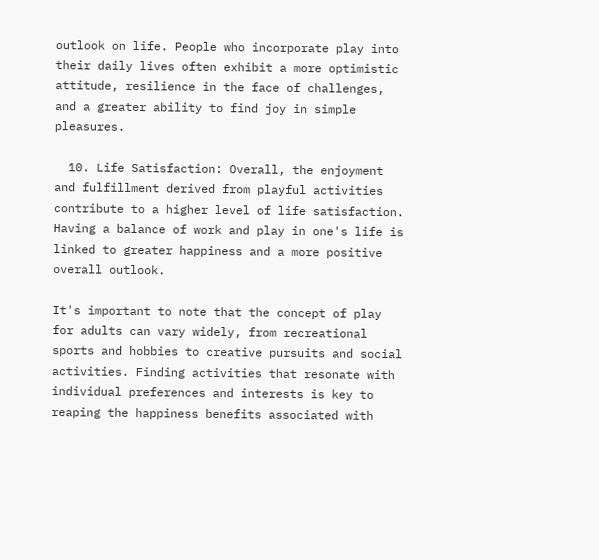outlook on life. People who incorporate play into their daily lives often exhibit a more optimistic attitude, resilience in the face of challenges, and a greater ability to find joy in simple pleasures.

  10. Life Satisfaction: Overall, the enjoyment and fulfillment derived from playful activities contribute to a higher level of life satisfaction. Having a balance of work and play in one's life is linked to greater happiness and a more positive overall outlook.

It's important to note that the concept of play for adults can vary widely, from recreational sports and hobbies to creative pursuits and social activities. Finding activities that resonate with individual preferences and interests is key to reaping the happiness benefits associated with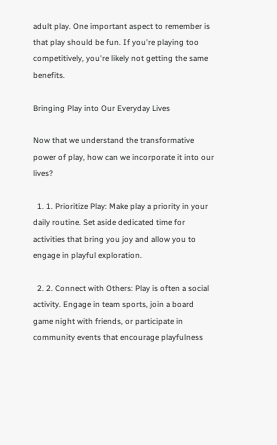adult play. One important aspect to remember is that play should be fun. If you're playing too competitively, you're likely not getting the same benefits.

Bringing Play into Our Everyday Lives

Now that we understand the transformative power of play, how can we incorporate it into our lives?

  1. 1. Prioritize Play: Make play a priority in your daily routine. Set aside dedicated time for activities that bring you joy and allow you to engage in playful exploration.

  2. 2. Connect with Others: Play is often a social activity. Engage in team sports, join a board game night with friends, or participate in community events that encourage playfulness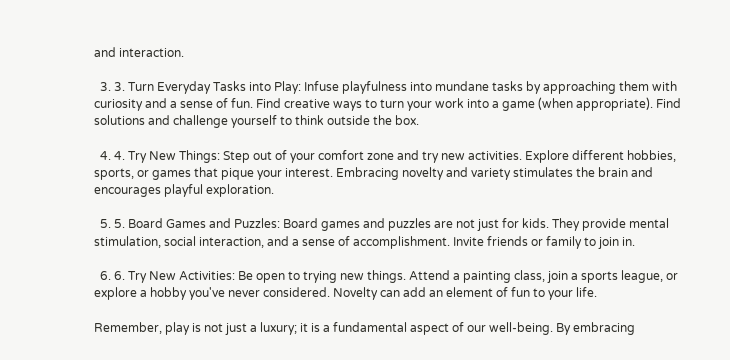and interaction.

  3. 3. Turn Everyday Tasks into Play: Infuse playfulness into mundane tasks by approaching them with curiosity and a sense of fun. Find creative ways to turn your work into a game (when appropriate). Find solutions and challenge yourself to think outside the box.

  4. 4. Try New Things: Step out of your comfort zone and try new activities. Explore different hobbies, sports, or games that pique your interest. Embracing novelty and variety stimulates the brain and encourages playful exploration.

  5. 5. Board Games and Puzzles: Board games and puzzles are not just for kids. They provide mental stimulation, social interaction, and a sense of accomplishment. Invite friends or family to join in.

  6. 6. Try New Activities: Be open to trying new things. Attend a painting class, join a sports league, or explore a hobby you've never considered. Novelty can add an element of fun to your life.

Remember, play is not just a luxury; it is a fundamental aspect of our well-being. By embracing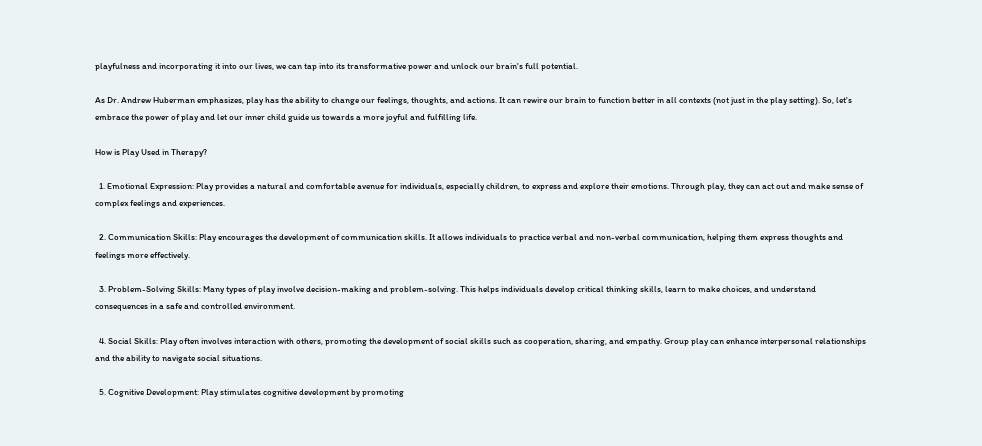playfulness and incorporating it into our lives, we can tap into its transformative power and unlock our brain's full potential.

As Dr. Andrew Huberman emphasizes, play has the ability to change our feelings, thoughts, and actions. It can rewire our brain to function better in all contexts (not just in the play setting). So, let's embrace the power of play and let our inner child guide us towards a more joyful and fulfilling life.

How is Play Used in Therapy?

  1. Emotional Expression: Play provides a natural and comfortable avenue for individuals, especially children, to express and explore their emotions. Through play, they can act out and make sense of complex feelings and experiences.

  2. Communication Skills: Play encourages the development of communication skills. It allows individuals to practice verbal and non-verbal communication, helping them express thoughts and feelings more effectively.

  3. Problem-Solving Skills: Many types of play involve decision-making and problem-solving. This helps individuals develop critical thinking skills, learn to make choices, and understand consequences in a safe and controlled environment.

  4. Social Skills: Play often involves interaction with others, promoting the development of social skills such as cooperation, sharing, and empathy. Group play can enhance interpersonal relationships and the ability to navigate social situations.

  5. Cognitive Development: Play stimulates cognitive development by promoting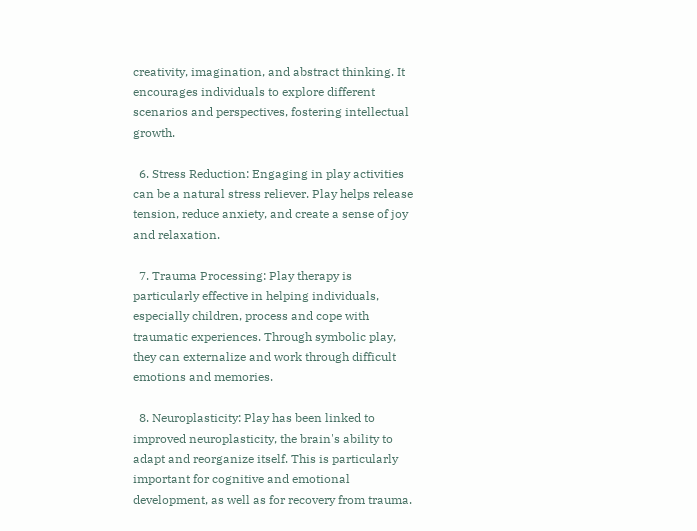creativity, imagination, and abstract thinking. It encourages individuals to explore different scenarios and perspectives, fostering intellectual growth.

  6. Stress Reduction: Engaging in play activities can be a natural stress reliever. Play helps release tension, reduce anxiety, and create a sense of joy and relaxation.

  7. Trauma Processing: Play therapy is particularly effective in helping individuals, especially children, process and cope with traumatic experiences. Through symbolic play, they can externalize and work through difficult emotions and memories.

  8. Neuroplasticity: Play has been linked to improved neuroplasticity, the brain's ability to adapt and reorganize itself. This is particularly important for cognitive and emotional development, as well as for recovery from trauma.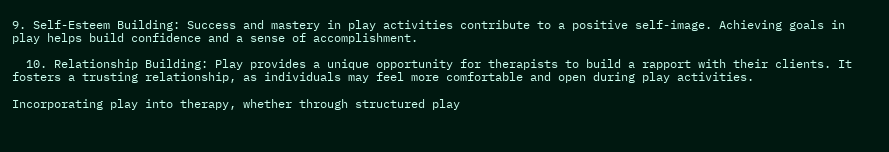9. Self-Esteem Building: Success and mastery in play activities contribute to a positive self-image. Achieving goals in play helps build confidence and a sense of accomplishment.

  10. Relationship Building: Play provides a unique opportunity for therapists to build a rapport with their clients. It fosters a trusting relationship, as individuals may feel more comfortable and open during play activities.

Incorporating play into therapy, whether through structured play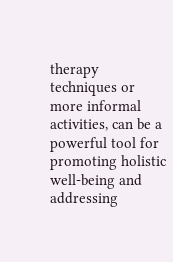therapy techniques or more informal activities, can be a powerful tool for promoting holistic well-being and addressing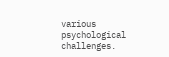various psychological challenges.